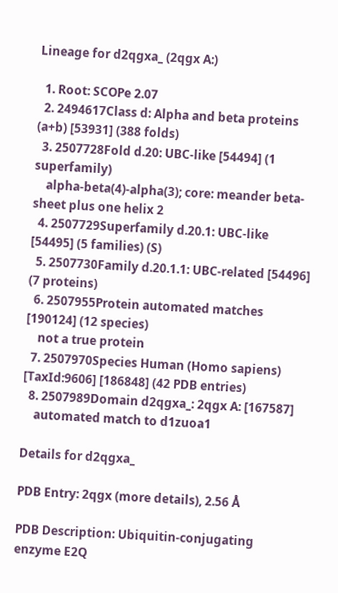Lineage for d2qgxa_ (2qgx A:)

  1. Root: SCOPe 2.07
  2. 2494617Class d: Alpha and beta proteins (a+b) [53931] (388 folds)
  3. 2507728Fold d.20: UBC-like [54494] (1 superfamily)
    alpha-beta(4)-alpha(3); core: meander beta-sheet plus one helix 2
  4. 2507729Superfamily d.20.1: UBC-like [54495] (5 families) (S)
  5. 2507730Family d.20.1.1: UBC-related [54496] (7 proteins)
  6. 2507955Protein automated matches [190124] (12 species)
    not a true protein
  7. 2507970Species Human (Homo sapiens) [TaxId:9606] [186848] (42 PDB entries)
  8. 2507989Domain d2qgxa_: 2qgx A: [167587]
    automated match to d1zuoa1

Details for d2qgxa_

PDB Entry: 2qgx (more details), 2.56 Å

PDB Description: Ubiquitin-conjugating enzyme E2Q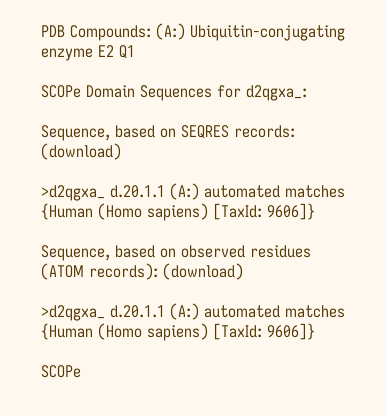PDB Compounds: (A:) Ubiquitin-conjugating enzyme E2 Q1

SCOPe Domain Sequences for d2qgxa_:

Sequence, based on SEQRES records: (download)

>d2qgxa_ d.20.1.1 (A:) automated matches {Human (Homo sapiens) [TaxId: 9606]}

Sequence, based on observed residues (ATOM records): (download)

>d2qgxa_ d.20.1.1 (A:) automated matches {Human (Homo sapiens) [TaxId: 9606]}

SCOPe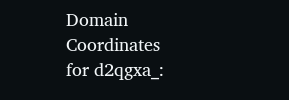Domain Coordinates for d2qgxa_: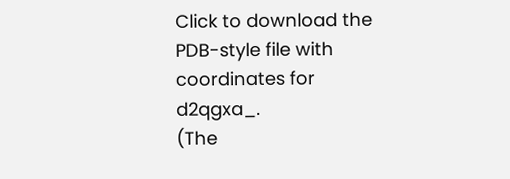Click to download the PDB-style file with coordinates for d2qgxa_.
(The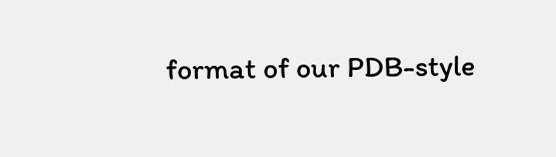format of our PDB-style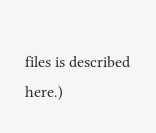files is described here.)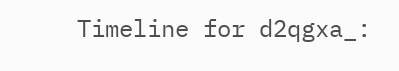Timeline for d2qgxa_: